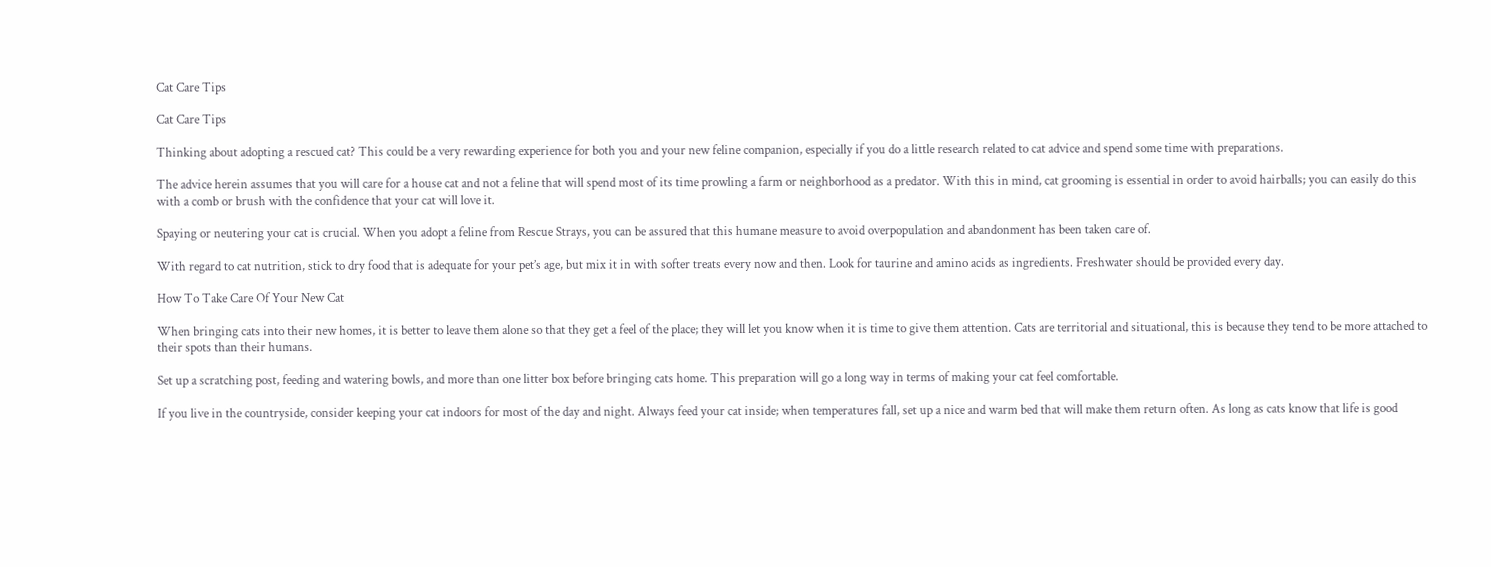Cat Care Tips

Cat Care Tips

Thinking about adopting a rescued cat? This could be a very rewarding experience for both you and your new feline companion, especially if you do a little research related to cat advice and spend some time with preparations.

The advice herein assumes that you will care for a house cat and not a feline that will spend most of its time prowling a farm or neighborhood as a predator. With this in mind, cat grooming is essential in order to avoid hairballs; you can easily do this with a comb or brush with the confidence that your cat will love it.

Spaying or neutering your cat is crucial. When you adopt a feline from Rescue Strays, you can be assured that this humane measure to avoid overpopulation and abandonment has been taken care of.

With regard to cat nutrition, stick to dry food that is adequate for your pet’s age, but mix it in with softer treats every now and then. Look for taurine and amino acids as ingredients. Freshwater should be provided every day.

How To Take Care Of Your New Cat

When bringing cats into their new homes, it is better to leave them alone so that they get a feel of the place; they will let you know when it is time to give them attention. Cats are territorial and situational, this is because they tend to be more attached to their spots than their humans.

Set up a scratching post, feeding and watering bowls, and more than one litter box before bringing cats home. This preparation will go a long way in terms of making your cat feel comfortable.

If you live in the countryside, consider keeping your cat indoors for most of the day and night. Always feed your cat inside; when temperatures fall, set up a nice and warm bed that will make them return often. As long as cats know that life is good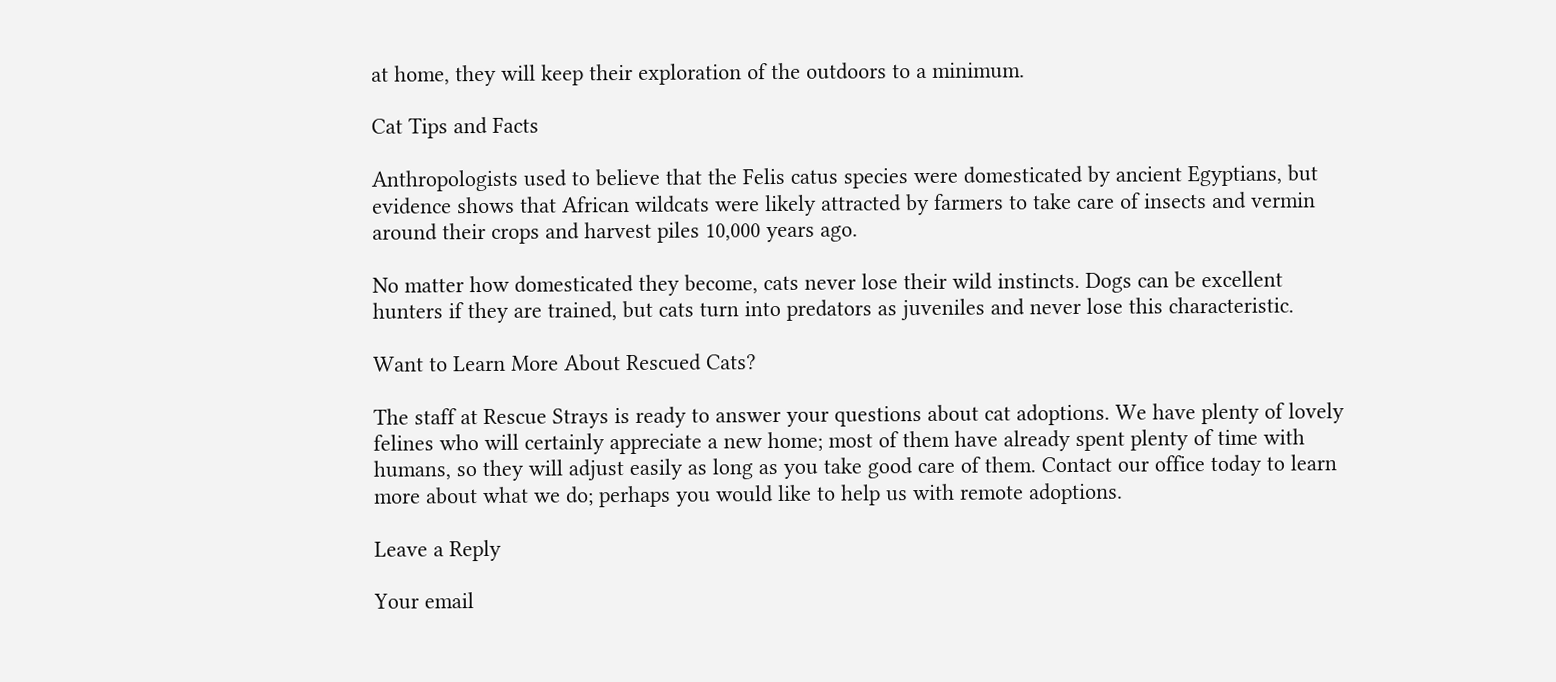at home, they will keep their exploration of the outdoors to a minimum.

Cat Tips and Facts

Anthropologists used to believe that the Felis catus species were domesticated by ancient Egyptians, but evidence shows that African wildcats were likely attracted by farmers to take care of insects and vermin around their crops and harvest piles 10,000 years ago.

No matter how domesticated they become, cats never lose their wild instincts. Dogs can be excellent hunters if they are trained, but cats turn into predators as juveniles and never lose this characteristic.

Want to Learn More About Rescued Cats?

The staff at Rescue Strays is ready to answer your questions about cat adoptions. We have plenty of lovely felines who will certainly appreciate a new home; most of them have already spent plenty of time with humans, so they will adjust easily as long as you take good care of them. Contact our office today to learn more about what we do; perhaps you would like to help us with remote adoptions.

Leave a Reply

Your email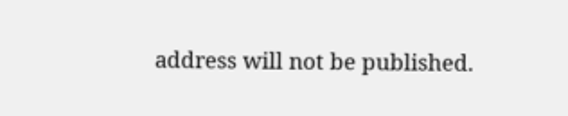address will not be published.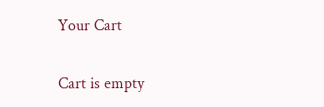Your Cart

Cart is empty